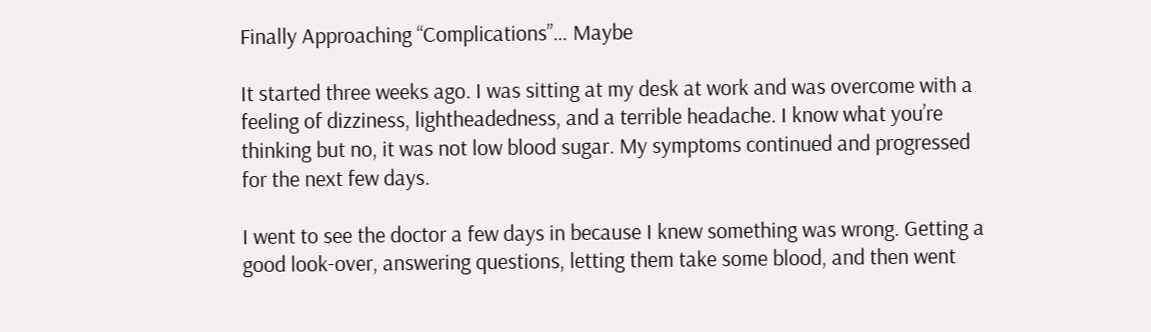Finally Approaching “Complications”… Maybe

It started three weeks ago. I was sitting at my desk at work and was overcome with a feeling of dizziness, lightheadedness, and a terrible headache. I know what you’re thinking but no, it was not low blood sugar. My symptoms continued and progressed for the next few days.

I went to see the doctor a few days in because I knew something was wrong. Getting a good look-over, answering questions, letting them take some blood, and then went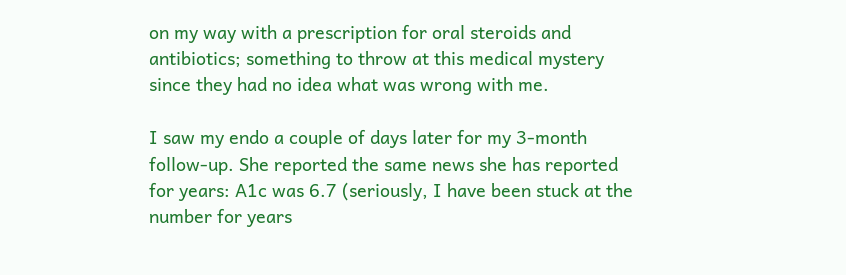on my way with a prescription for oral steroids and antibiotics; something to throw at this medical mystery since they had no idea what was wrong with me.

I saw my endo a couple of days later for my 3-month follow-up. She reported the same news she has reported for years: A1c was 6.7 (seriously, I have been stuck at the number for years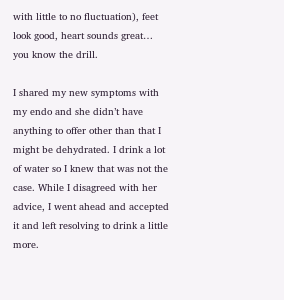with little to no fluctuation), feet look good, heart sounds great… you know the drill.

I shared my new symptoms with my endo and she didn’t have anything to offer other than that I might be dehydrated. I drink a lot of water so I knew that was not the case. While I disagreed with her advice, I went ahead and accepted it and left resolving to drink a little more.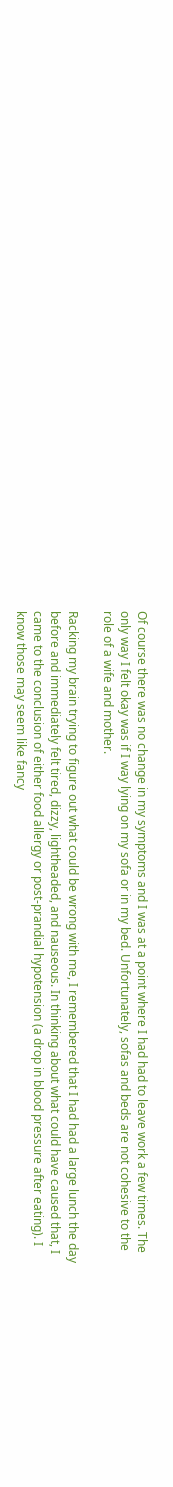Of course there was no change in my symptoms and I was at a point where I had had to leave work a few times. The only way I felt okay was if I way lying on my sofa or in my bed. Unfortunately, sofas and beds are not cohesive to the role of a wife and mother.

Racking my brain trying to figure out what could be wrong with me, I remembered that I had had a large lunch the day before and immediately felt tired, dizzy, lightheaded, and nauseous. In thinking about what could have caused that, I came to the conclusion of either food allergy or post-prandial hypotension (a drop in blood pressure after eating). I know those may seem like fancy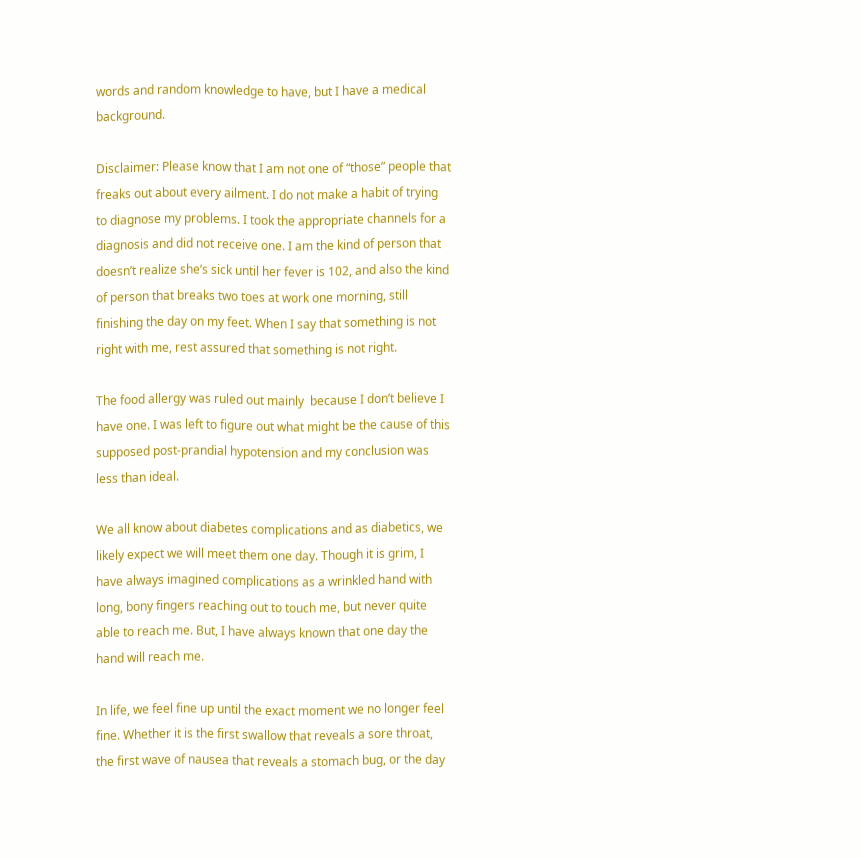words and random knowledge to have, but I have a medical background.

Disclaimer: Please know that I am not one of “those” people that freaks out about every ailment. I do not make a habit of trying to diagnose my problems. I took the appropriate channels for a diagnosis and did not receive one. I am the kind of person that doesn’t realize she’s sick until her fever is 102, and also the kind of person that breaks two toes at work one morning, still finishing the day on my feet. When I say that something is not right with me, rest assured that something is not right.

The food allergy was ruled out mainly  because I don’t believe I have one. I was left to figure out what might be the cause of this supposed post-prandial hypotension and my conclusion was less than ideal.

We all know about diabetes complications and as diabetics, we likely expect we will meet them one day. Though it is grim, I have always imagined complications as a wrinkled hand with long, bony fingers reaching out to touch me, but never quite able to reach me. But, I have always known that one day the hand will reach me.

In life, we feel fine up until the exact moment we no longer feel fine. Whether it is the first swallow that reveals a sore throat, the first wave of nausea that reveals a stomach bug, or the day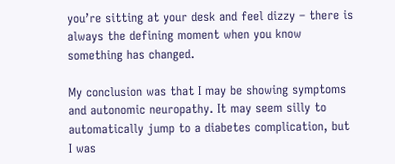you’re sitting at your desk and feel dizzy – there is always the defining moment when you know something has changed.

My conclusion was that I may be showing symptoms and autonomic neuropathy. It may seem silly to automatically jump to a diabetes complication, but I was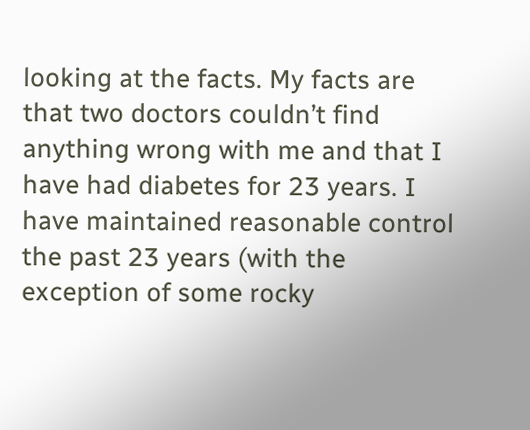looking at the facts. My facts are that two doctors couldn’t find anything wrong with me and that I have had diabetes for 23 years. I have maintained reasonable control the past 23 years (with the exception of some rocky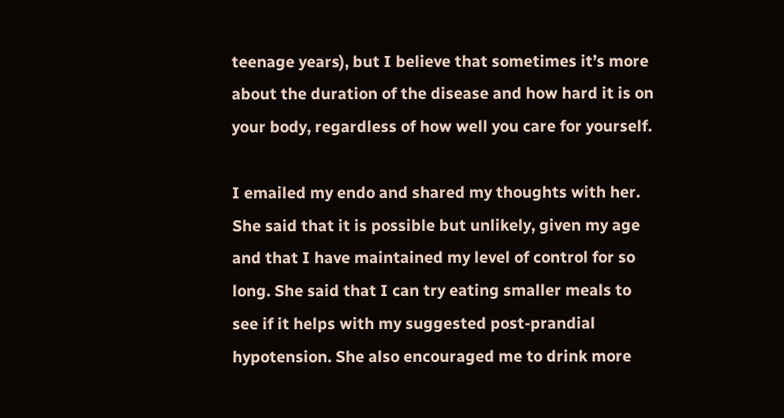teenage years), but I believe that sometimes it’s more about the duration of the disease and how hard it is on your body, regardless of how well you care for yourself.

I emailed my endo and shared my thoughts with her. She said that it is possible but unlikely, given my age and that I have maintained my level of control for so long. She said that I can try eating smaller meals to see if it helps with my suggested post-prandial hypotension. She also encouraged me to drink more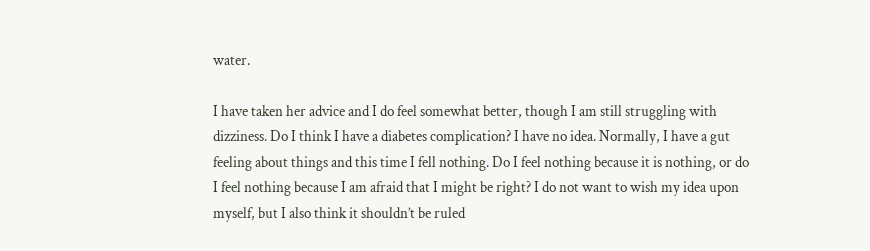water.

I have taken her advice and I do feel somewhat better, though I am still struggling with dizziness. Do I think I have a diabetes complication? I have no idea. Normally, I have a gut feeling about things and this time I fell nothing. Do I feel nothing because it is nothing, or do I feel nothing because I am afraid that I might be right? I do not want to wish my idea upon myself, but I also think it shouldn’t be ruled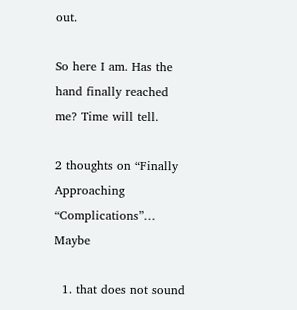out.

So here I am. Has the hand finally reached me? Time will tell.

2 thoughts on “Finally Approaching “Complications”… Maybe

  1. that does not sound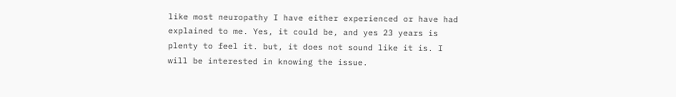like most neuropathy I have either experienced or have had explained to me. Yes, it could be, and yes 23 years is plenty to feel it. but, it does not sound like it is. I will be interested in knowing the issue.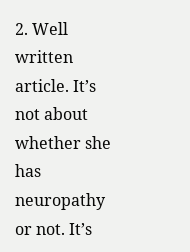2. Well written article. It’s not about whether she has neuropathy or not. It’s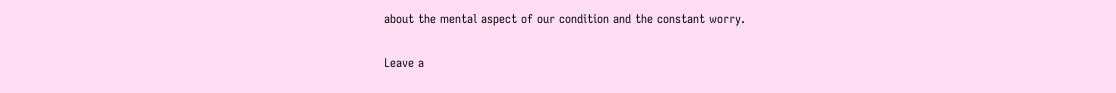about the mental aspect of our condition and the constant worry.

Leave a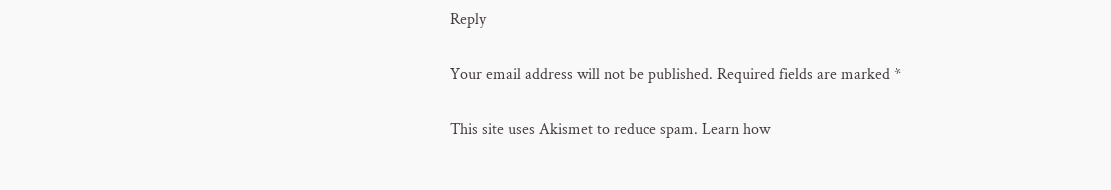Reply

Your email address will not be published. Required fields are marked *

This site uses Akismet to reduce spam. Learn how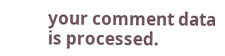your comment data is processed.